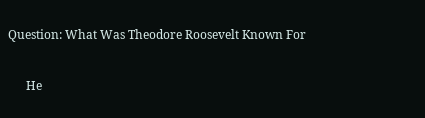Question: What Was Theodore Roosevelt Known For

      He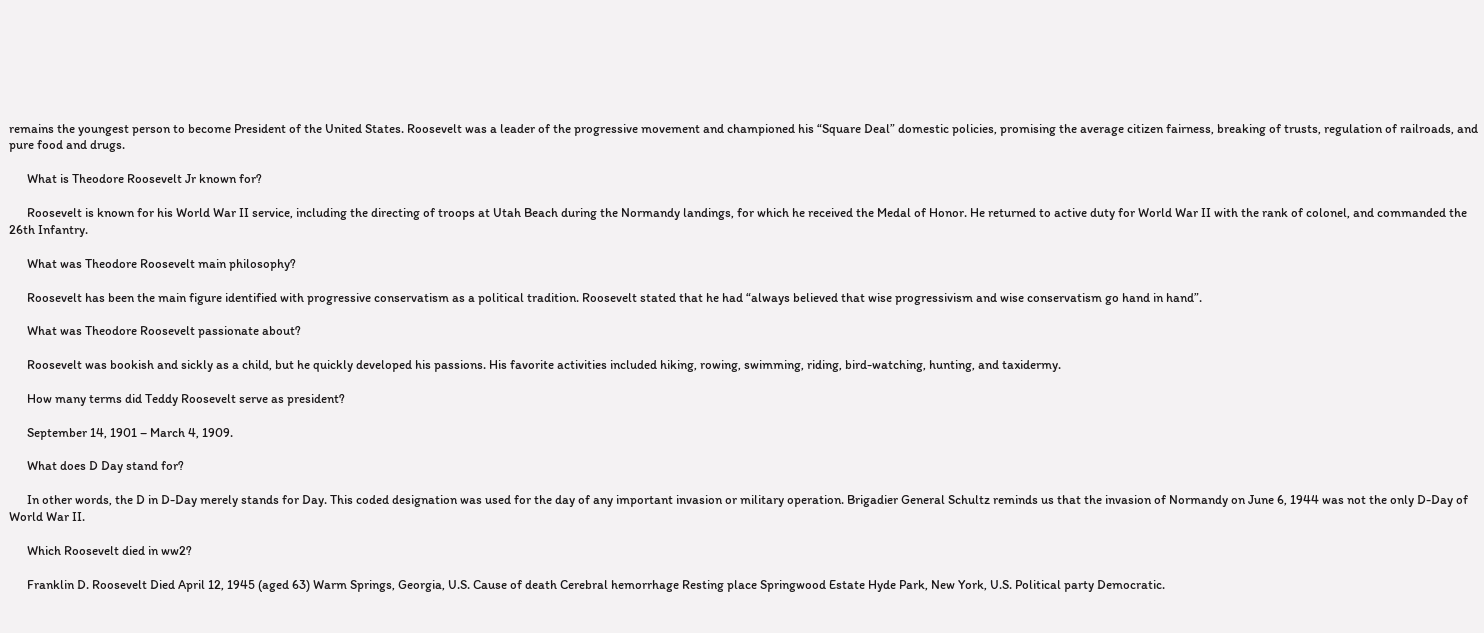remains the youngest person to become President of the United States. Roosevelt was a leader of the progressive movement and championed his “Square Deal” domestic policies, promising the average citizen fairness, breaking of trusts, regulation of railroads, and pure food and drugs.

      What is Theodore Roosevelt Jr known for?

      Roosevelt is known for his World War II service, including the directing of troops at Utah Beach during the Normandy landings, for which he received the Medal of Honor. He returned to active duty for World War II with the rank of colonel, and commanded the 26th Infantry.

      What was Theodore Roosevelt main philosophy?

      Roosevelt has been the main figure identified with progressive conservatism as a political tradition. Roosevelt stated that he had “always believed that wise progressivism and wise conservatism go hand in hand”.

      What was Theodore Roosevelt passionate about?

      Roosevelt was bookish and sickly as a child, but he quickly developed his passions. His favorite activities included hiking, rowing, swimming, riding, bird-watching, hunting, and taxidermy.

      How many terms did Teddy Roosevelt serve as president?

      September 14, 1901 – March 4, 1909.

      What does D Day stand for?

      In other words, the D in D-Day merely stands for Day. This coded designation was used for the day of any important invasion or military operation. Brigadier General Schultz reminds us that the invasion of Normandy on June 6, 1944 was not the only D-Day of World War II.

      Which Roosevelt died in ww2?

      Franklin D. Roosevelt Died April 12, 1945 (aged 63) Warm Springs, Georgia, U.S. Cause of death Cerebral hemorrhage Resting place Springwood Estate Hyde Park, New York, U.S. Political party Democratic.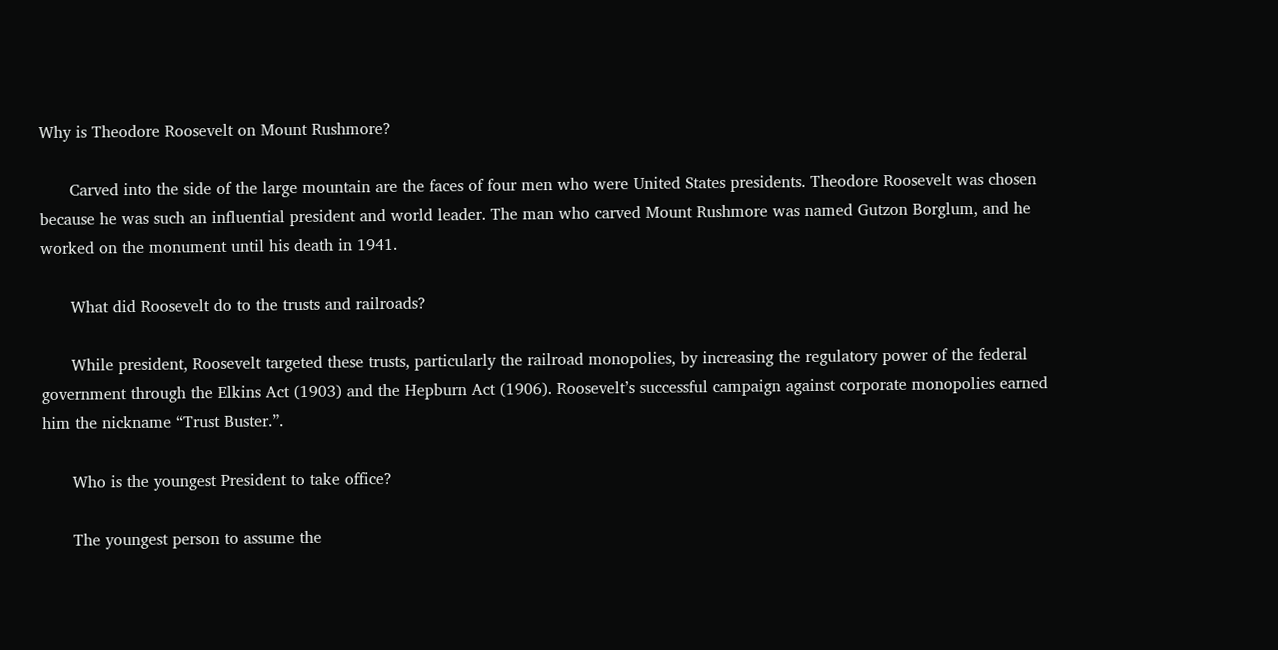Why is Theodore Roosevelt on Mount Rushmore?

      Carved into the side of the large mountain are the faces of four men who were United States presidents. Theodore Roosevelt was chosen because he was such an influential president and world leader. The man who carved Mount Rushmore was named Gutzon Borglum, and he worked on the monument until his death in 1941.

      What did Roosevelt do to the trusts and railroads?

      While president, Roosevelt targeted these trusts, particularly the railroad monopolies, by increasing the regulatory power of the federal government through the Elkins Act (1903) and the Hepburn Act (1906). Roosevelt’s successful campaign against corporate monopolies earned him the nickname “Trust Buster.”.

      Who is the youngest President to take office?

      The youngest person to assume the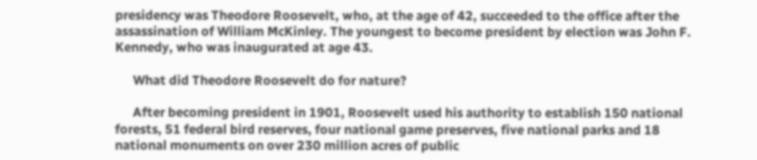presidency was Theodore Roosevelt, who, at the age of 42, succeeded to the office after the assassination of William McKinley. The youngest to become president by election was John F. Kennedy, who was inaugurated at age 43.

      What did Theodore Roosevelt do for nature?

      After becoming president in 1901, Roosevelt used his authority to establish 150 national forests, 51 federal bird reserves, four national game preserves, five national parks and 18 national monuments on over 230 million acres of public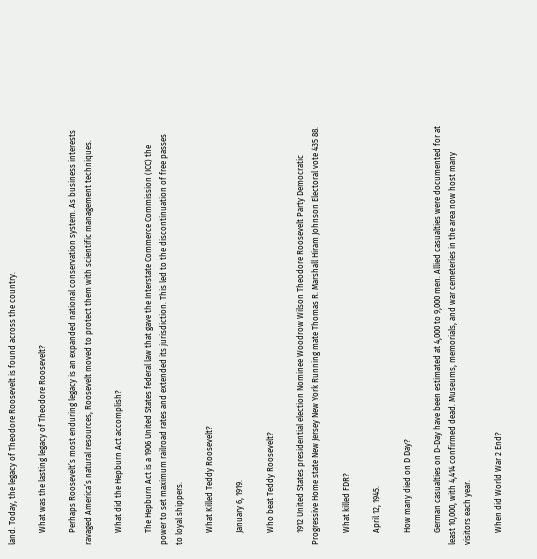land. Today, the legacy of Theodore Roosevelt is found across the country.

      What was the lasting legacy of Theodore Roosevelt?

      Perhaps Roosevelt’s most enduring legacy is an expanded national conservation system. As business interests ravaged America’s natural resources, Roosevelt moved to protect them with scientific management techniques.

      What did the Hepburn Act accomplish?

      The Hepburn Act is a 1906 United States federal law that gave the Interstate Commerce Commission (ICC) the power to set maximum railroad rates and extended its jurisdiction. This led to the discontinuation of free passes to loyal shippers.

      What Killed Teddy Roosevelt?

      January 6, 1919.

      Who beat Teddy Roosevelt?

      1912 United States presidential election Nominee Woodrow Wilson Theodore Roosevelt Party Democratic Progressive Home state New Jersey New York Running mate Thomas R. Marshall Hiram Johnson Electoral vote 435 88.

      What killed FDR?

      April 12, 1945.

      How many died on D Day?

      German casualties on D-Day have been estimated at 4,000 to 9,000 men. Allied casualties were documented for at least 10,000, with 4,414 confirmed dead. Museums, memorials, and war cemeteries in the area now host many visitors each year.

      When did World War 2 End?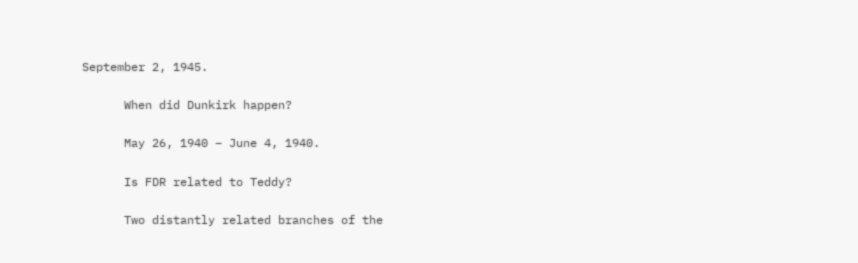September 2, 1945.

      When did Dunkirk happen?

      May 26, 1940 – June 4, 1940.

      Is FDR related to Teddy?

      Two distantly related branches of the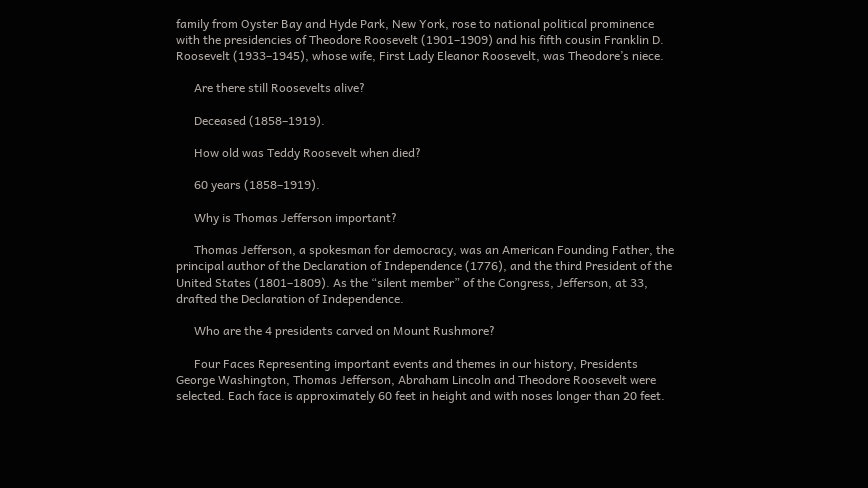family from Oyster Bay and Hyde Park, New York, rose to national political prominence with the presidencies of Theodore Roosevelt (1901–1909) and his fifth cousin Franklin D. Roosevelt (1933–1945), whose wife, First Lady Eleanor Roosevelt, was Theodore’s niece.

      Are there still Roosevelts alive?

      Deceased (1858–1919).

      How old was Teddy Roosevelt when died?

      60 years (1858–1919).

      Why is Thomas Jefferson important?

      Thomas Jefferson, a spokesman for democracy, was an American Founding Father, the principal author of the Declaration of Independence (1776), and the third President of the United States (1801–1809). As the “silent member” of the Congress, Jefferson, at 33, drafted the Declaration of Independence.

      Who are the 4 presidents carved on Mount Rushmore?

      Four Faces Representing important events and themes in our history, Presidents George Washington, Thomas Jefferson, Abraham Lincoln and Theodore Roosevelt were selected. Each face is approximately 60 feet in height and with noses longer than 20 feet.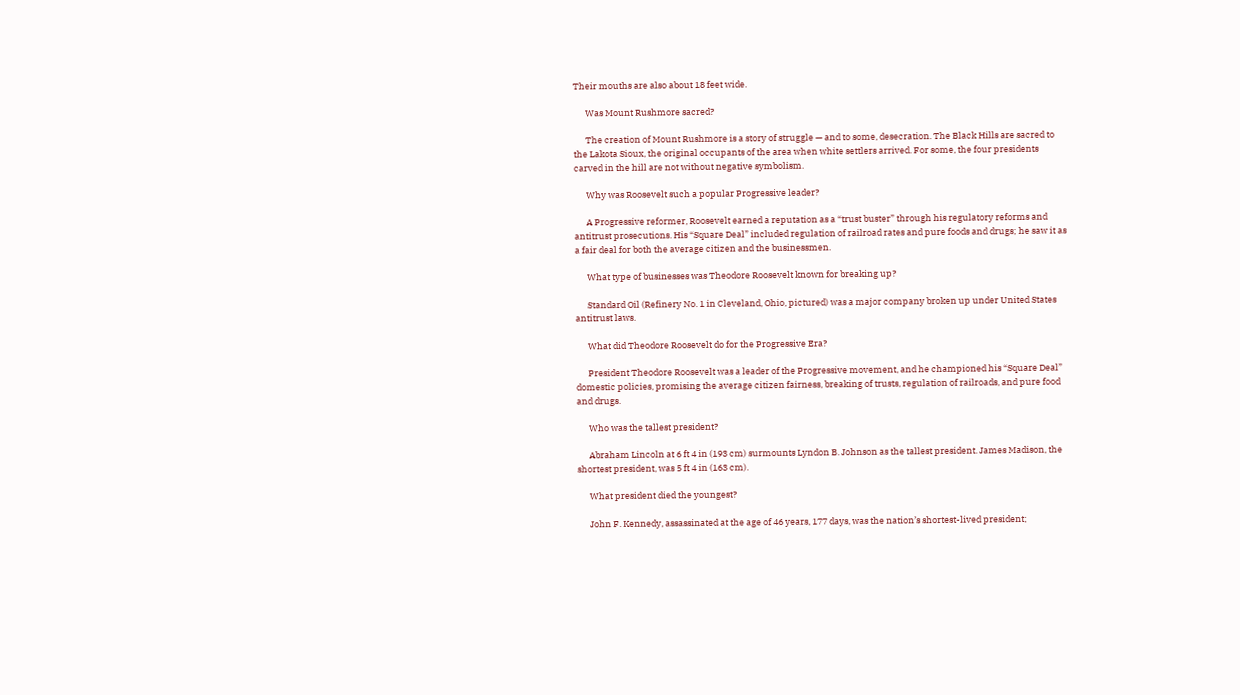Their mouths are also about 18 feet wide.

      Was Mount Rushmore sacred?

      The creation of Mount Rushmore is a story of struggle — and to some, desecration. The Black Hills are sacred to the Lakota Sioux, the original occupants of the area when white settlers arrived. For some, the four presidents carved in the hill are not without negative symbolism.

      Why was Roosevelt such a popular Progressive leader?

      A Progressive reformer, Roosevelt earned a reputation as a “trust buster” through his regulatory reforms and antitrust prosecutions. His “Square Deal” included regulation of railroad rates and pure foods and drugs; he saw it as a fair deal for both the average citizen and the businessmen.

      What type of businesses was Theodore Roosevelt known for breaking up?

      Standard Oil (Refinery No. 1 in Cleveland, Ohio, pictured) was a major company broken up under United States antitrust laws.

      What did Theodore Roosevelt do for the Progressive Era?

      President Theodore Roosevelt was a leader of the Progressive movement, and he championed his “Square Deal” domestic policies, promising the average citizen fairness, breaking of trusts, regulation of railroads, and pure food and drugs.

      Who was the tallest president?

      Abraham Lincoln at 6 ft 4 in (193 cm) surmounts Lyndon B. Johnson as the tallest president. James Madison, the shortest president, was 5 ft 4 in (163 cm).

      What president died the youngest?

      John F. Kennedy, assassinated at the age of 46 years, 177 days, was the nation’s shortest-lived president;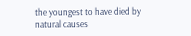the youngest to have died by natural causes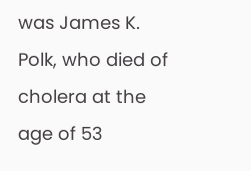was James K. Polk, who died of cholera at the age of 53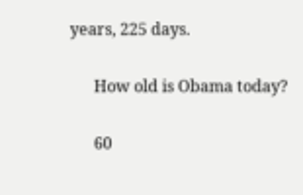years, 225 days.

      How old is Obama today?

      60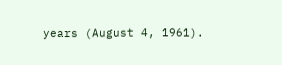years (August 4, 1961).